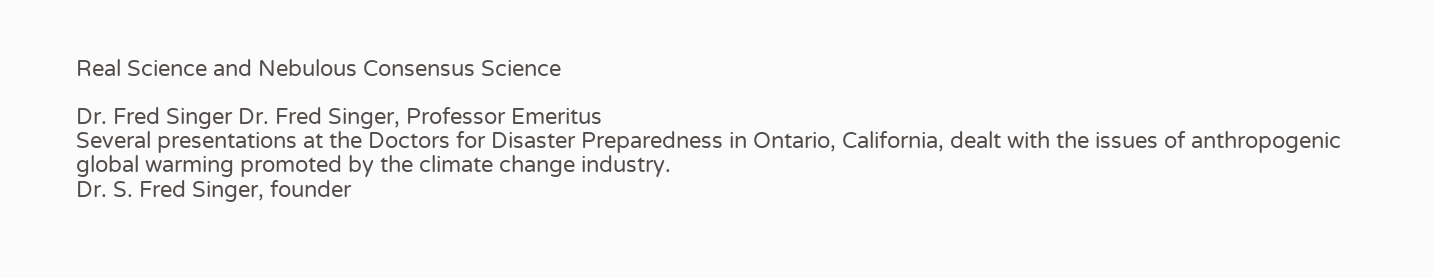Real Science and Nebulous Consensus Science

Dr. Fred Singer Dr. Fred Singer, Professor Emeritus
Several presentations at the Doctors for Disaster Preparedness in Ontario, California, dealt with the issues of anthropogenic global warming promoted by the climate change industry.
Dr. S. Fred Singer, founder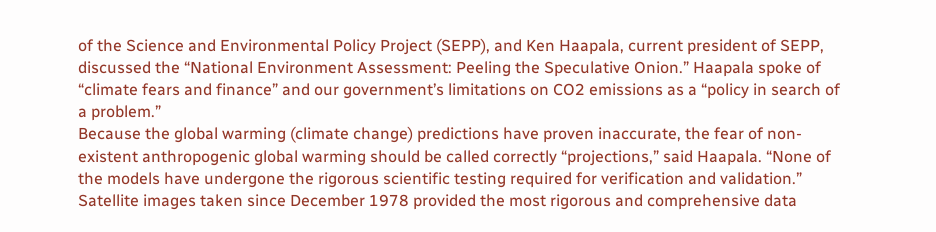of the Science and Environmental Policy Project (SEPP), and Ken Haapala, current president of SEPP, discussed the “National Environment Assessment: Peeling the Speculative Onion.” Haapala spoke of “climate fears and finance” and our government’s limitations on CO2 emissions as a “policy in search of a problem.”
Because the global warming (climate change) predictions have proven inaccurate, the fear of non-existent anthropogenic global warming should be called correctly “projections,” said Haapala. “None of the models have undergone the rigorous scientific testing required for verification and validation.”
Satellite images taken since December 1978 provided the most rigorous and comprehensive data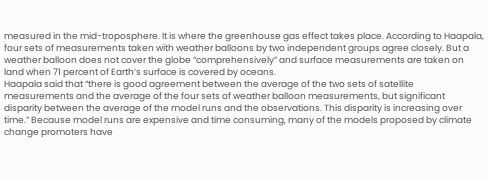measured in the mid-troposphere. It is where the greenhouse gas effect takes place. According to Haapala, four sets of measurements taken with weather balloons by two independent groups agree closely. But a weather balloon does not cover the globe “comprehensively” and surface measurements are taken on land when 71 percent of Earth’s surface is covered by oceans.
Haapala said that “there is good agreement between the average of the two sets of satellite measurements and the average of the four sets of weather balloon measurements, but significant disparity between the average of the model runs and the observations. This disparity is increasing over time.” Because model runs are expensive and time consuming, many of the models proposed by climate change promoters have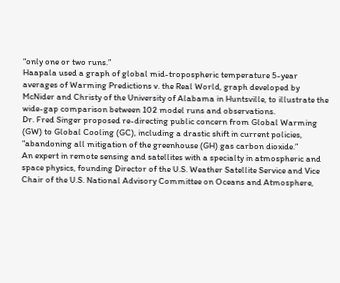“only one or two runs.”
Haapala used a graph of global mid-tropospheric temperature 5-year averages of Warming Predictions v. the Real World, graph developed by McNider and Christy of the University of Alabama in Huntsville, to illustrate the wide-gap comparison between 102 model runs and observations.
Dr. Fred Singer proposed re-directing public concern from Global Warming (GW) to Global Cooling (GC), including a drastic shift in current policies, “abandoning all mitigation of the greenhouse (GH) gas carbon dioxide.”
An expert in remote sensing and satellites with a specialty in atmospheric and space physics, founding Director of the U.S. Weather Satellite Service and Vice Chair of the U.S. National Advisory Committee on Oceans and Atmosphere,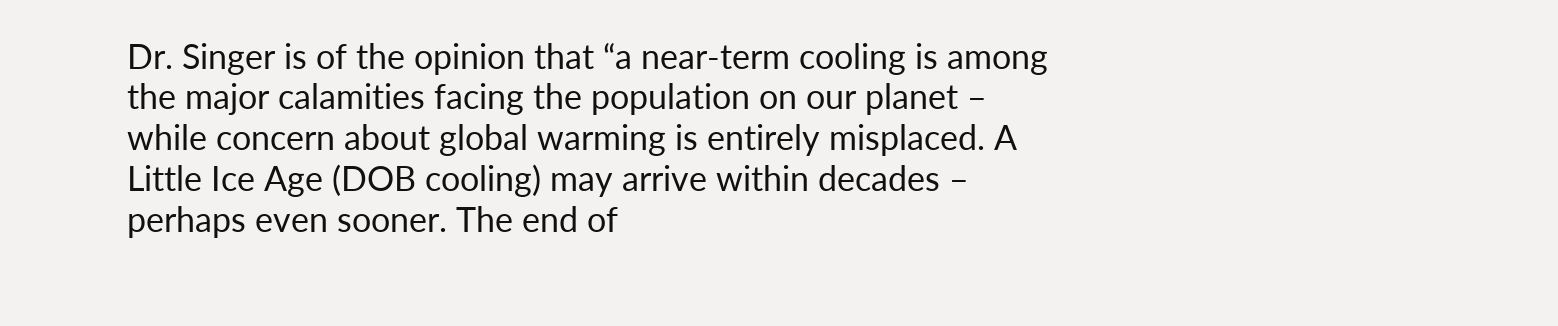Dr. Singer is of the opinion that “a near-term cooling is among the major calamities facing the population on our planet – while concern about global warming is entirely misplaced. A Little Ice Age (DOB cooling) may arrive within decades – perhaps even sooner. The end of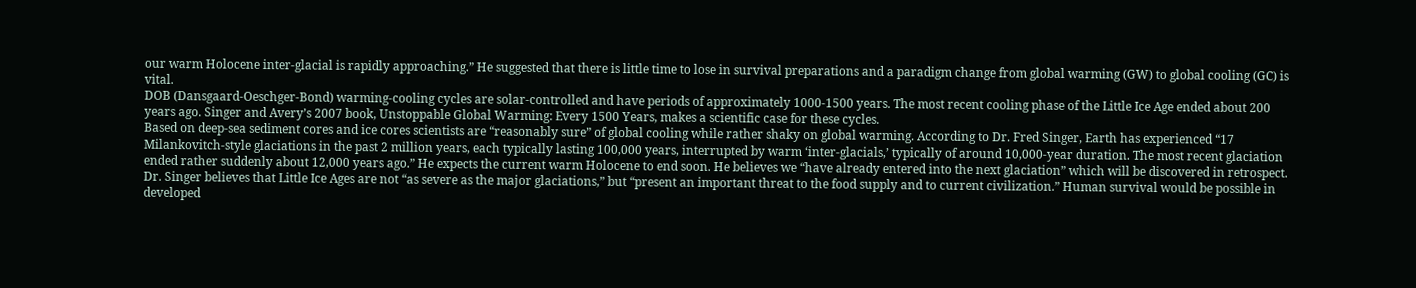our warm Holocene inter-glacial is rapidly approaching.” He suggested that there is little time to lose in survival preparations and a paradigm change from global warming (GW) to global cooling (GC) is vital.
DOB (Dansgaard-Oeschger-Bond) warming-cooling cycles are solar-controlled and have periods of approximately 1000-1500 years. The most recent cooling phase of the Little Ice Age ended about 200 years ago. Singer and Avery’s 2007 book, Unstoppable Global Warming: Every 1500 Years, makes a scientific case for these cycles.
Based on deep-sea sediment cores and ice cores scientists are “reasonably sure” of global cooling while rather shaky on global warming. According to Dr. Fred Singer, Earth has experienced “17 Milankovitch-style glaciations in the past 2 million years, each typically lasting 100,000 years, interrupted by warm ‘inter-glacials,’ typically of around 10,000-year duration. The most recent glaciation ended rather suddenly about 12,000 years ago.” He expects the current warm Holocene to end soon. He believes we “have already entered into the next glaciation” which will be discovered in retrospect.
Dr. Singer believes that Little Ice Ages are not “as severe as the major glaciations,” but “present an important threat to the food supply and to current civilization.” Human survival would be possible in developed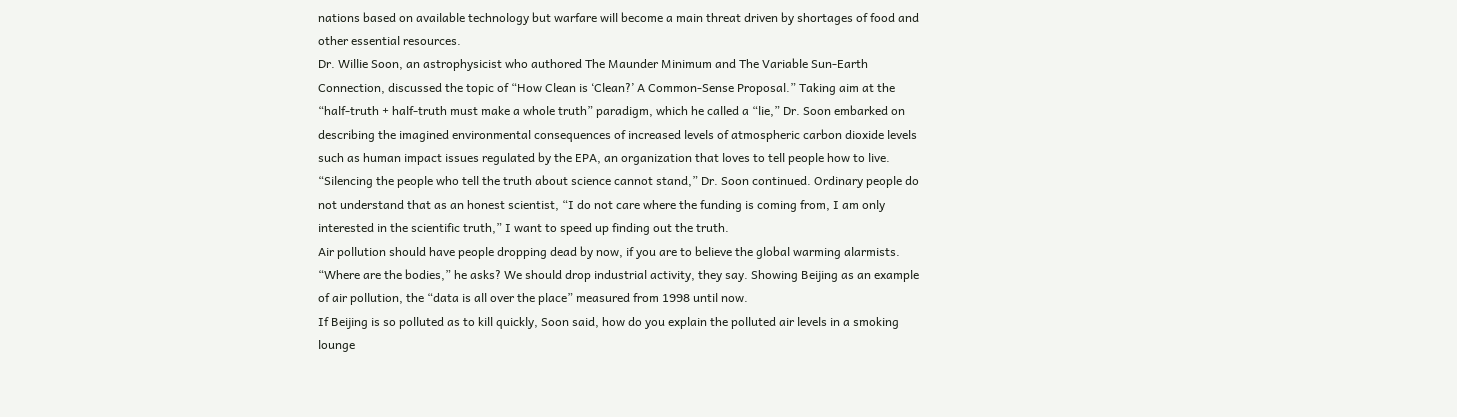nations based on available technology but warfare will become a main threat driven by shortages of food and other essential resources.
Dr. Willie Soon, an astrophysicist who authored The Maunder Minimum and The Variable Sun-Earth Connection, discussed the topic of “How Clean is ‘Clean?’ A Common-Sense Proposal.” Taking aim at the “half-truth + half-truth must make a whole truth” paradigm, which he called a “lie,” Dr. Soon embarked on describing the imagined environmental consequences of increased levels of atmospheric carbon dioxide levels such as human impact issues regulated by the EPA, an organization that loves to tell people how to live.
“Silencing the people who tell the truth about science cannot stand,” Dr. Soon continued. Ordinary people do not understand that as an honest scientist, “I do not care where the funding is coming from, I am only interested in the scientific truth,” I want to speed up finding out the truth.
Air pollution should have people dropping dead by now, if you are to believe the global warming alarmists. “Where are the bodies,” he asks? We should drop industrial activity, they say. Showing Beijing as an example of air pollution, the “data is all over the place” measured from 1998 until now.
If Beijing is so polluted as to kill quickly, Soon said, how do you explain the polluted air levels in a smoking lounge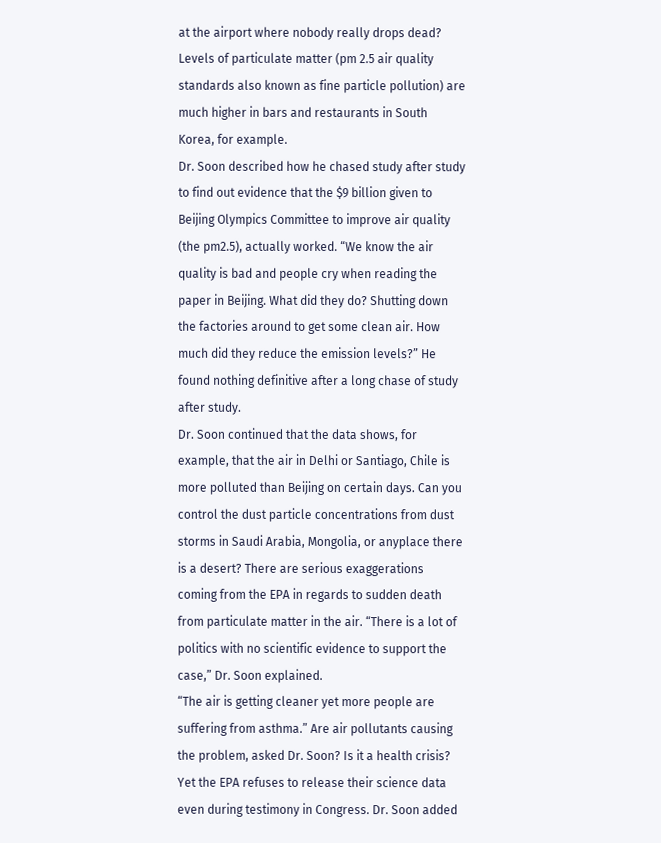at the airport where nobody really drops dead? Levels of particulate matter (pm 2.5 air quality standards also known as fine particle pollution) are much higher in bars and restaurants in South Korea, for example.
Dr. Soon described how he chased study after study to find out evidence that the $9 billion given to Beijing Olympics Committee to improve air quality (the pm2.5), actually worked. “We know the air quality is bad and people cry when reading the paper in Beijing. What did they do? Shutting down the factories around to get some clean air. How much did they reduce the emission levels?” He found nothing definitive after a long chase of study after study.
Dr. Soon continued that the data shows, for example, that the air in Delhi or Santiago, Chile is more polluted than Beijing on certain days. Can you control the dust particle concentrations from dust storms in Saudi Arabia, Mongolia, or anyplace there is a desert? There are serious exaggerations coming from the EPA in regards to sudden death from particulate matter in the air. “There is a lot of politics with no scientific evidence to support the case,” Dr. Soon explained.
“The air is getting cleaner yet more people are suffering from asthma.” Are air pollutants causing the problem, asked Dr. Soon? Is it a health crisis? Yet the EPA refuses to release their science data even during testimony in Congress. Dr. Soon added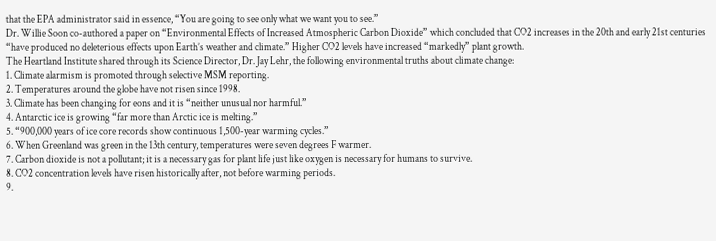that the EPA administrator said in essence, “You are going to see only what we want you to see.”
Dr. Willie Soon co-authored a paper on “Environmental Effects of Increased Atmospheric Carbon Dioxide” which concluded that CO2 increases in the 20th and early 21st centuries “have produced no deleterious effects upon Earth’s weather and climate.” Higher CO2 levels have increased “markedly” plant growth.
The Heartland Institute shared through its Science Director, Dr. Jay Lehr, the following environmental truths about climate change:
1. Climate alarmism is promoted through selective MSM reporting.
2. Temperatures around the globe have not risen since 1998.
3. Climate has been changing for eons and it is “neither unusual nor harmful.”
4. Antarctic ice is growing “far more than Arctic ice is melting.”
5. “900,000 years of ice core records show continuous 1,500-year warming cycles.”
6. When Greenland was green in the 13th century, temperatures were seven degrees F warmer.
7. Carbon dioxide is not a pollutant; it is a necessary gas for plant life just like oxygen is necessary for humans to survive.
8. CO2 concentration levels have risen historically after, not before warming periods.
9.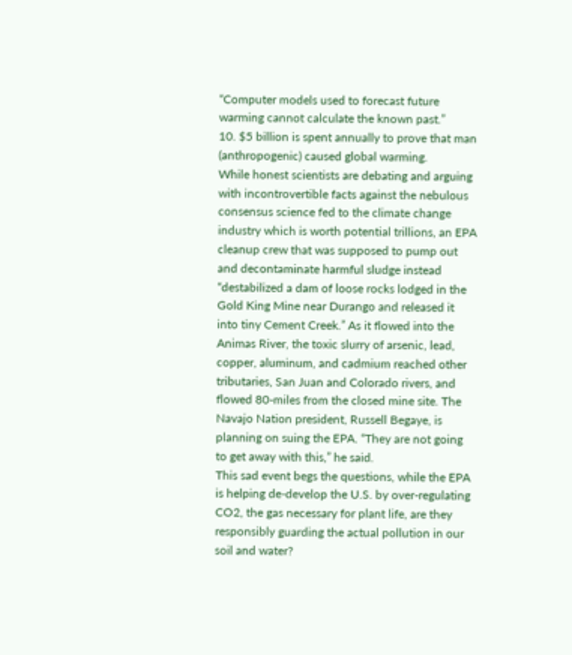“Computer models used to forecast future warming cannot calculate the known past.”
10. $5 billion is spent annually to prove that man (anthropogenic) caused global warming.
While honest scientists are debating and arguing with incontrovertible facts against the nebulous consensus science fed to the climate change industry which is worth potential trillions, an EPA cleanup crew that was supposed to pump out and decontaminate harmful sludge instead “destabilized a dam of loose rocks lodged in the Gold King Mine near Durango and released it into tiny Cement Creek.” As it flowed into the Animas River, the toxic slurry of arsenic, lead, copper, aluminum, and cadmium reached other tributaries, San Juan and Colorado rivers, and flowed 80-miles from the closed mine site. The Navajo Nation president, Russell Begaye, is planning on suing the EPA. “They are not going to get away with this,” he said.
This sad event begs the questions, while the EPA is helping de-develop the U.S. by over-regulating CO2, the gas necessary for plant life, are they responsibly guarding the actual pollution in our soil and water?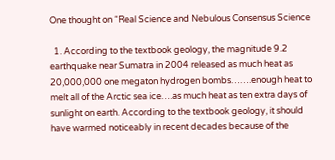One thought on “Real Science and Nebulous Consensus Science

  1. According to the textbook geology, the magnitude 9.2 earthquake near Sumatra in 2004 released as much heat as 20,000,000 one megaton hydrogen bombs…….enough heat to melt all of the Arctic sea ice….as much heat as ten extra days of sunlight on earth. According to the textbook geology, it should have warmed noticeably in recent decades because of the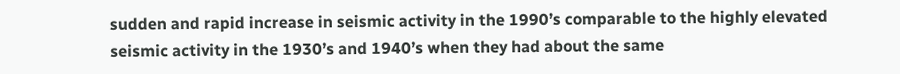sudden and rapid increase in seismic activity in the 1990’s comparable to the highly elevated seismic activity in the 1930’s and 1940’s when they had about the same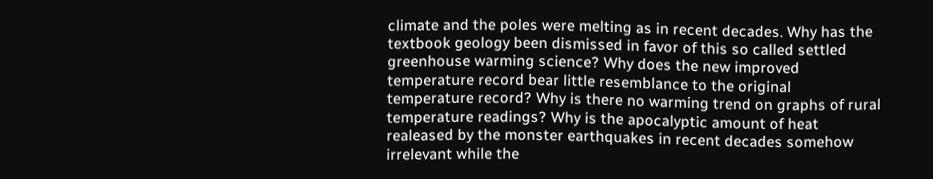climate and the poles were melting as in recent decades. Why has the textbook geology been dismissed in favor of this so called settled greenhouse warming science? Why does the new improved temperature record bear little resemblance to the original temperature record? Why is there no warming trend on graphs of rural temperature readings? Why is the apocalyptic amount of heat realeased by the monster earthquakes in recent decades somehow irrelevant while the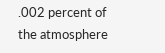.002 percent of the atmosphere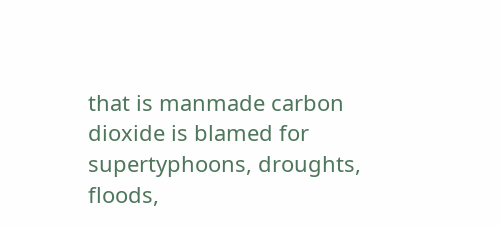that is manmade carbon dioxide is blamed for supertyphoons, droughts, floods,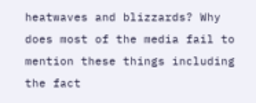heatwaves and blizzards? Why does most of the media fail to mention these things including the fact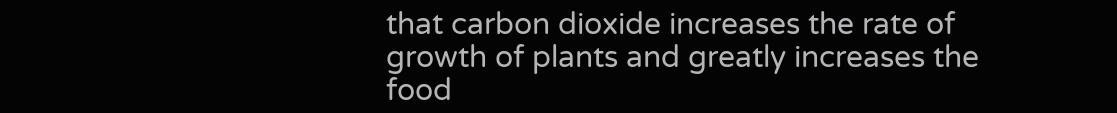that carbon dioxide increases the rate of growth of plants and greatly increases the food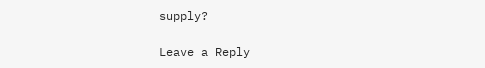supply?

Leave a Reply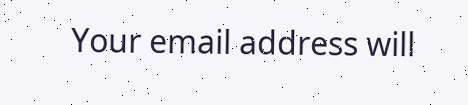Your email address will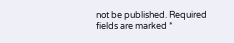not be published. Required fields are marked *